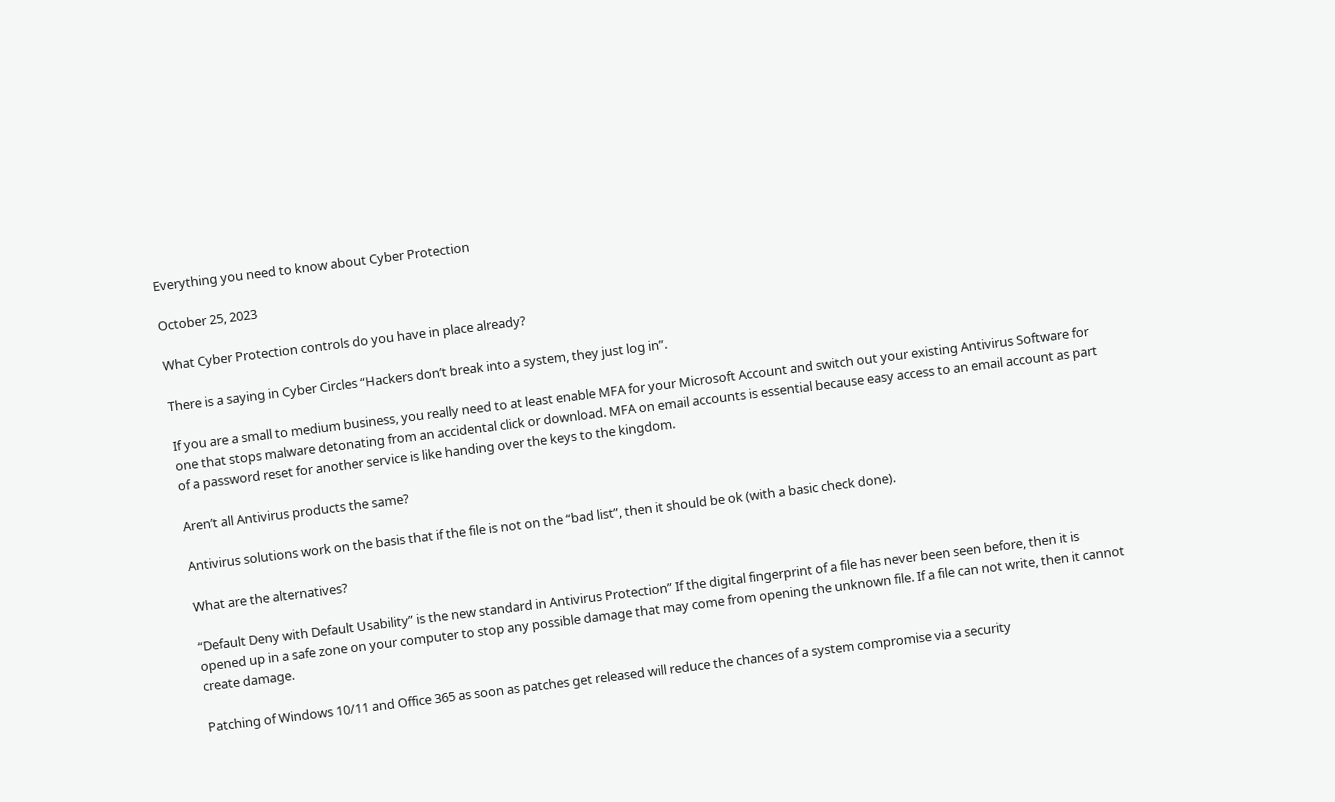Everything you need to know about Cyber Protection

October 25, 2023

What Cyber Protection controls do you have in place already?

There is a saying in Cyber Circles “Hackers don’t break into a system, they just log in”.

If you are a small to medium business, you really need to at least enable MFA for your Microsoft Account and switch out your existing Antivirus Software for one that stops malware detonating from an accidental click or download. MFA on email accounts is essential because easy access to an email account as part of a password reset for another service is like handing over the keys to the kingdom.

Aren’t all Antivirus products the same?

Antivirus solutions work on the basis that if the file is not on the “bad list”, then it should be ok (with a basic check done).

What are the alternatives?

“Default Deny with Default Usability” is the new standard in Antivirus Protection” If the digital fingerprint of a file has never been seen before, then it is opened up in a safe zone on your computer to stop any possible damage that may come from opening the unknown file. If a file can not write, then it cannot create damage.

Patching of Windows 10/11 and Office 365 as soon as patches get released will reduce the chances of a system compromise via a security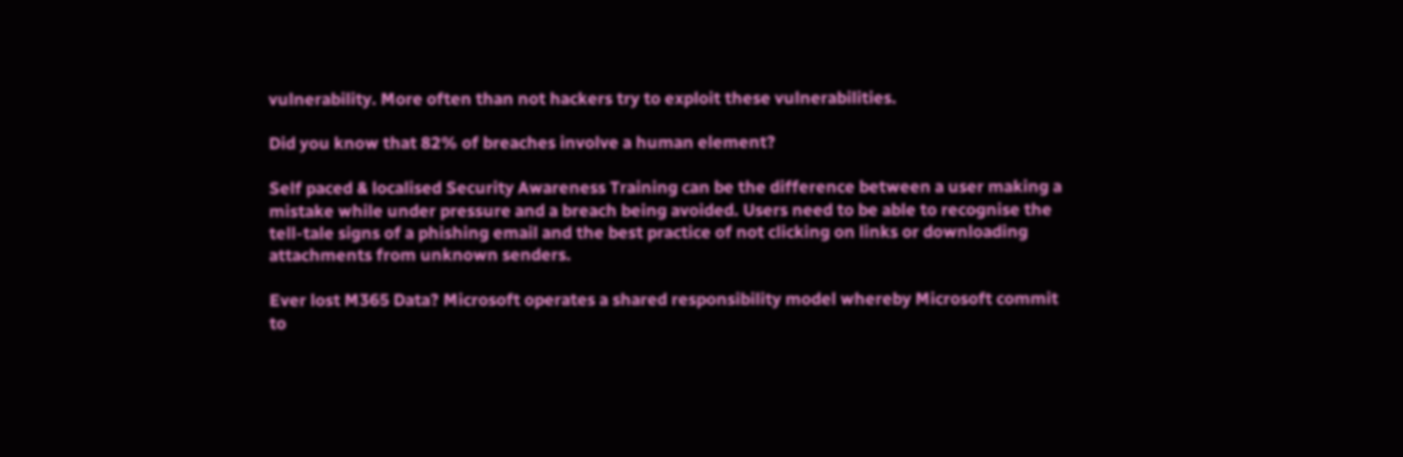vulnerability. More often than not hackers try to exploit these vulnerabilities.

Did you know that 82% of breaches involve a human element?

Self paced & localised Security Awareness Training can be the difference between a user making a mistake while under pressure and a breach being avoided. Users need to be able to recognise the tell-tale signs of a phishing email and the best practice of not clicking on links or downloading attachments from unknown senders.

Ever lost M365 Data? Microsoft operates a shared responsibility model whereby Microsoft commit to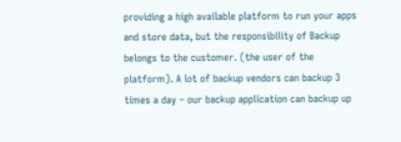providing a high available platform to run your apps and store data, but the responsibility of Backup belongs to the customer. (the user of the platform). A lot of backup vendors can backup 3 times a day – our backup application can backup up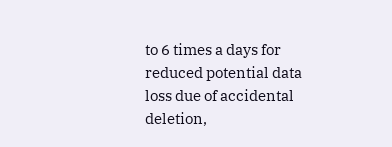to 6 times a days for reduced potential data loss due of accidental deletion,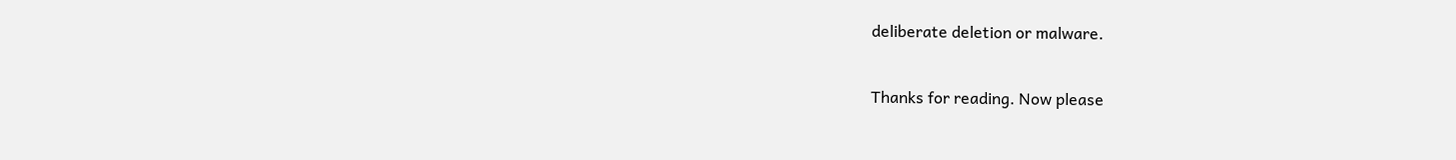deliberate deletion or malware.

Thanks for reading. Now please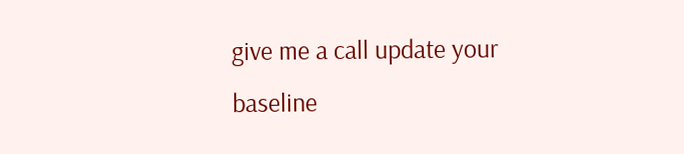give me a call update your baseline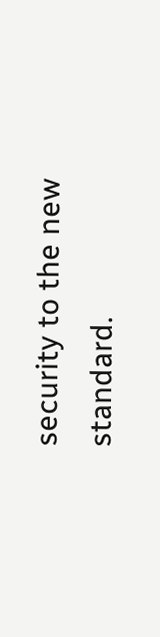security to the new standard.